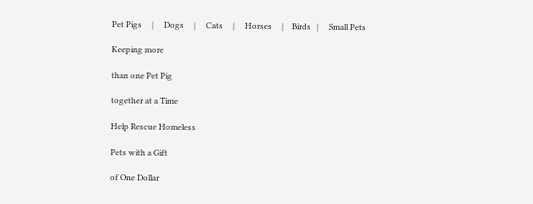Pet Pigs     |     Dogs     |     Cats     |     Horses     |    Birds   |     Small Pets

Keeping more

than one Pet Pig

together at a Time

Help Rescue Homeless

Pets with a Gift

of One Dollar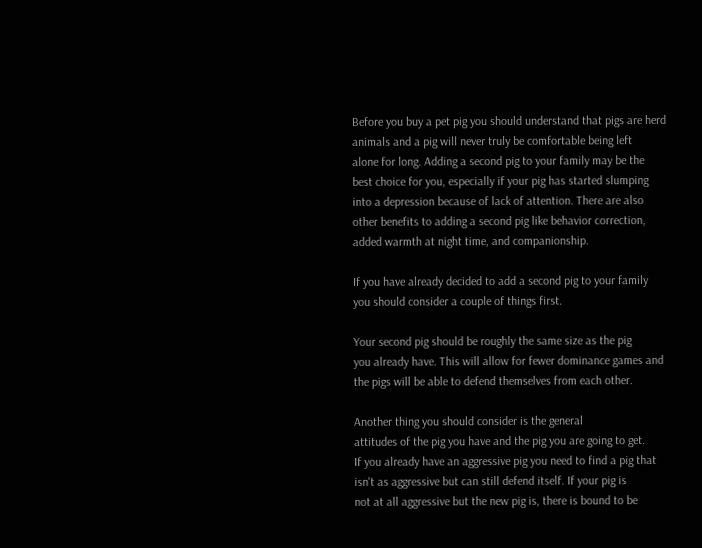Before you buy a pet pig you should understand that pigs are herd
animals and a pig will never truly be comfortable being left
alone for long. Adding a second pig to your family may be the
best choice for you, especially if your pig has started slumping
into a depression because of lack of attention. There are also
other benefits to adding a second pig like behavior correction,
added warmth at night time, and companionship.

If you have already decided to add a second pig to your family
you should consider a couple of things first.

Your second pig should be roughly the same size as the pig
you already have. This will allow for fewer dominance games and
the pigs will be able to defend themselves from each other.

Another thing you should consider is the general
attitudes of the pig you have and the pig you are going to get.
If you already have an aggressive pig you need to find a pig that
isn't as aggressive but can still defend itself. If your pig is
not at all aggressive but the new pig is, there is bound to be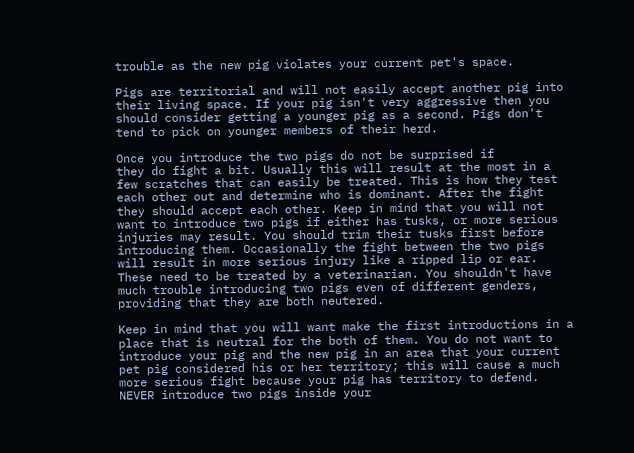trouble as the new pig violates your current pet's space.

Pigs are territorial and will not easily accept another pig into
their living space. If your pig isn't very aggressive then you
should consider getting a younger pig as a second. Pigs don't
tend to pick on younger members of their herd.

Once you introduce the two pigs do not be surprised if
they do fight a bit. Usually this will result at the most in a
few scratches that can easily be treated. This is how they test
each other out and determine who is dominant. After the fight
they should accept each other. Keep in mind that you will not
want to introduce two pigs if either has tusks, or more serious
injuries may result. You should trim their tusks first before
introducing them. Occasionally the fight between the two pigs
will result in more serious injury like a ripped lip or ear.
These need to be treated by a veterinarian. You shouldn't have
much trouble introducing two pigs even of different genders,
providing that they are both neutered.

Keep in mind that you will want make the first introductions in a
place that is neutral for the both of them. You do not want to
introduce your pig and the new pig in an area that your current
pet pig considered his or her territory; this will cause a much
more serious fight because your pig has territory to defend.
NEVER introduce two pigs inside your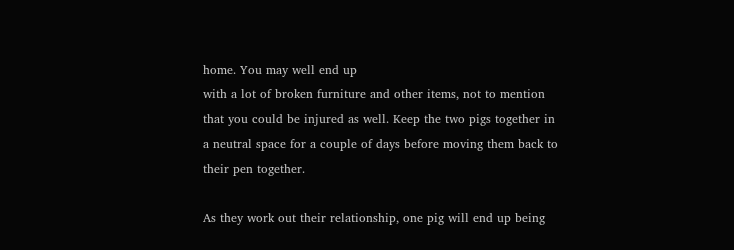home. You may well end up
with a lot of broken furniture and other items, not to mention
that you could be injured as well. Keep the two pigs together in
a neutral space for a couple of days before moving them back to
their pen together.

As they work out their relationship, one pig will end up being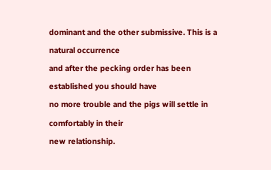dominant and the other submissive. This is a natural occurrence
and after the pecking order has been established you should have
no more trouble and the pigs will settle in comfortably in their
new relationship.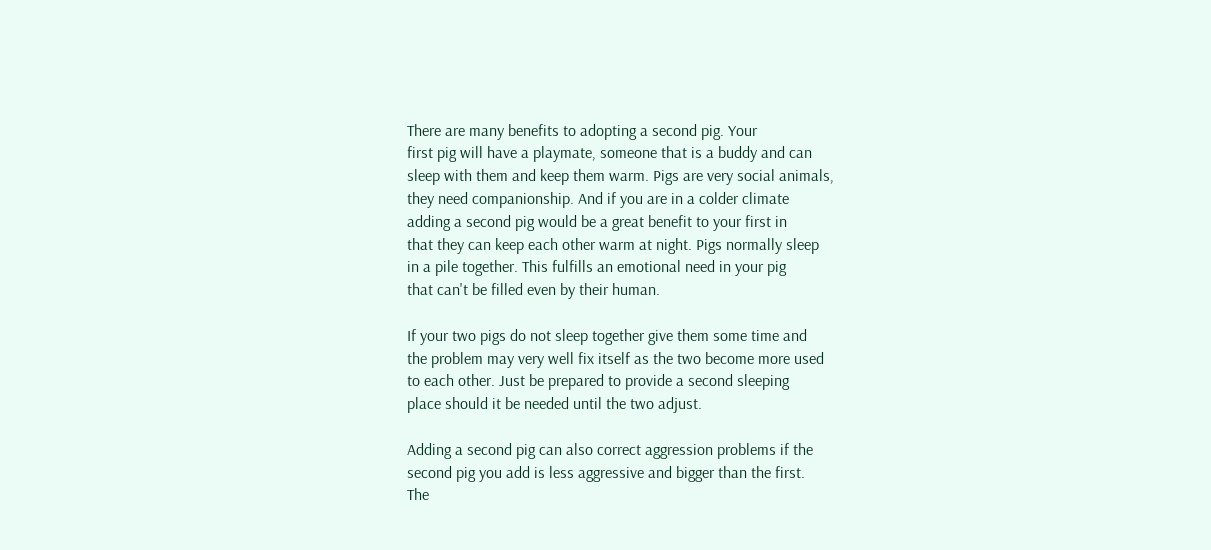There are many benefits to adopting a second pig. Your
first pig will have a playmate, someone that is a buddy and can
sleep with them and keep them warm. Pigs are very social animals,
they need companionship. And if you are in a colder climate
adding a second pig would be a great benefit to your first in
that they can keep each other warm at night. Pigs normally sleep
in a pile together. This fulfills an emotional need in your pig
that can't be filled even by their human.

If your two pigs do not sleep together give them some time and
the problem may very well fix itself as the two become more used
to each other. Just be prepared to provide a second sleeping
place should it be needed until the two adjust.

Adding a second pig can also correct aggression problems if the
second pig you add is less aggressive and bigger than the first.
The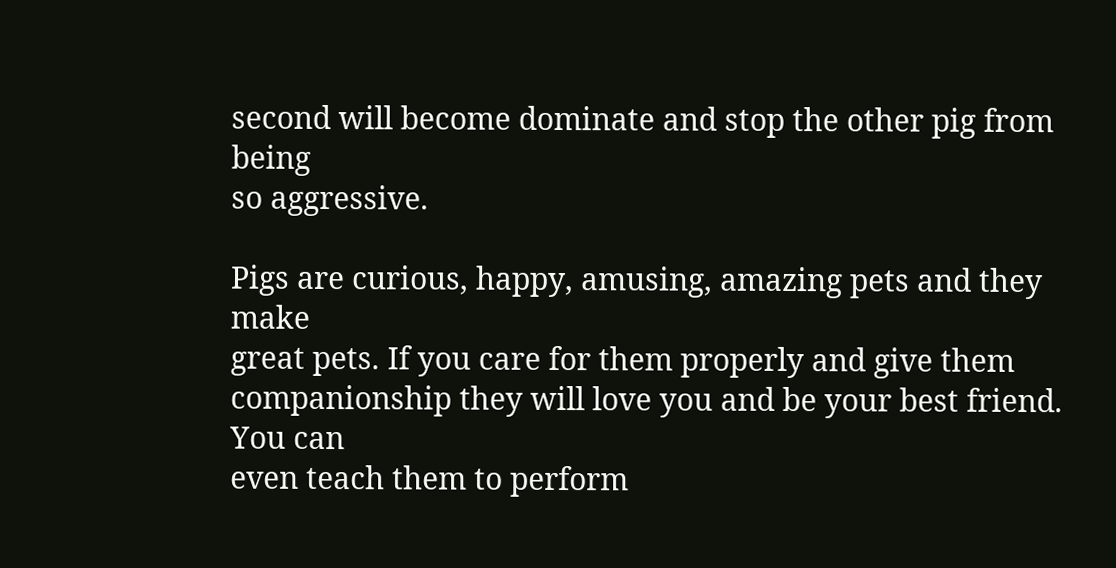second will become dominate and stop the other pig from being
so aggressive.

Pigs are curious, happy, amusing, amazing pets and they make
great pets. If you care for them properly and give them
companionship they will love you and be your best friend. You can
even teach them to perform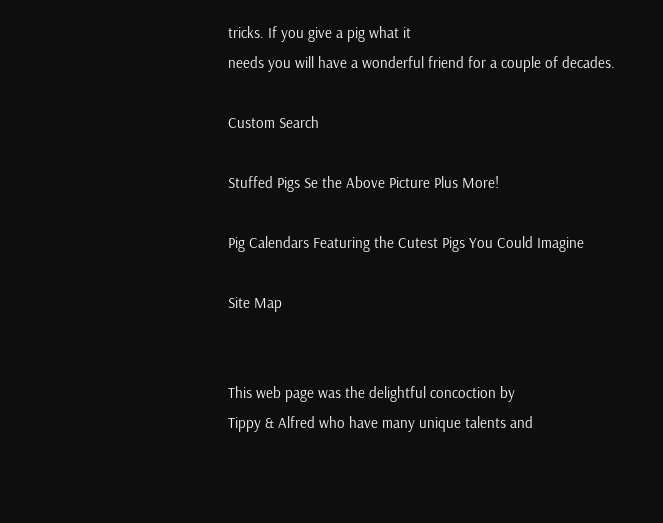tricks. If you give a pig what it
needs you will have a wonderful friend for a couple of decades.

Custom Search

Stuffed Pigs Se the Above Picture Plus More!

Pig Calendars Featuring the Cutest Pigs You Could Imagine

Site Map


This web page was the delightful concoction by
Tippy & Alfred who have many unique talents and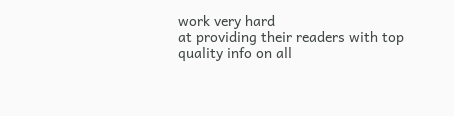work very hard
at providing their readers with top quality info on all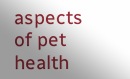aspects
of pet health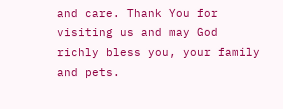and care. Thank You for visiting us and may God
richly bless you, your family and pets.